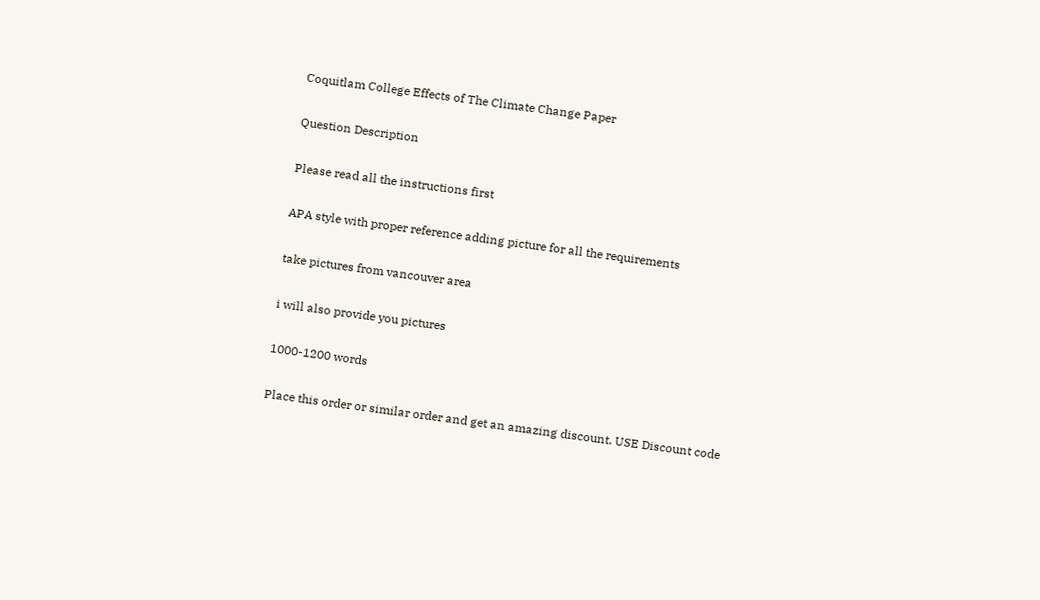Coquitlam College Effects of The Climate Change Paper

Question Description

Please read all the instructions first

APA style with proper reference adding picture for all the requirements

take pictures from vancouver area

i will also provide you pictures

1000-1200 words

Place this order or similar order and get an amazing discount. USE Discount code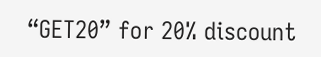“GET20” for 20% discount